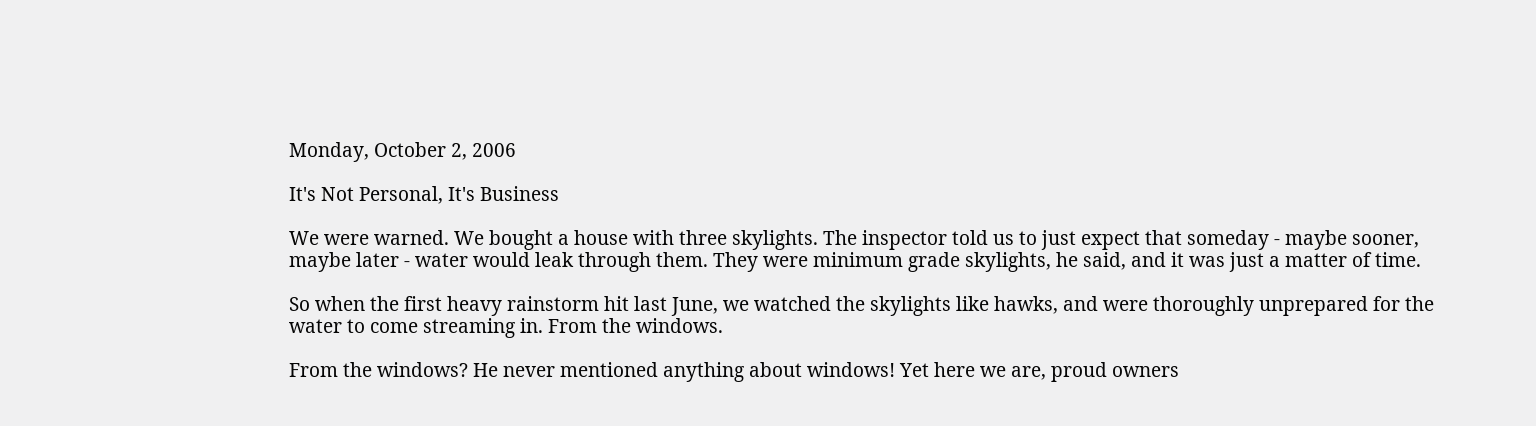Monday, October 2, 2006

It's Not Personal, It's Business

We were warned. We bought a house with three skylights. The inspector told us to just expect that someday - maybe sooner, maybe later - water would leak through them. They were minimum grade skylights, he said, and it was just a matter of time.

So when the first heavy rainstorm hit last June, we watched the skylights like hawks, and were thoroughly unprepared for the water to come streaming in. From the windows.

From the windows? He never mentioned anything about windows! Yet here we are, proud owners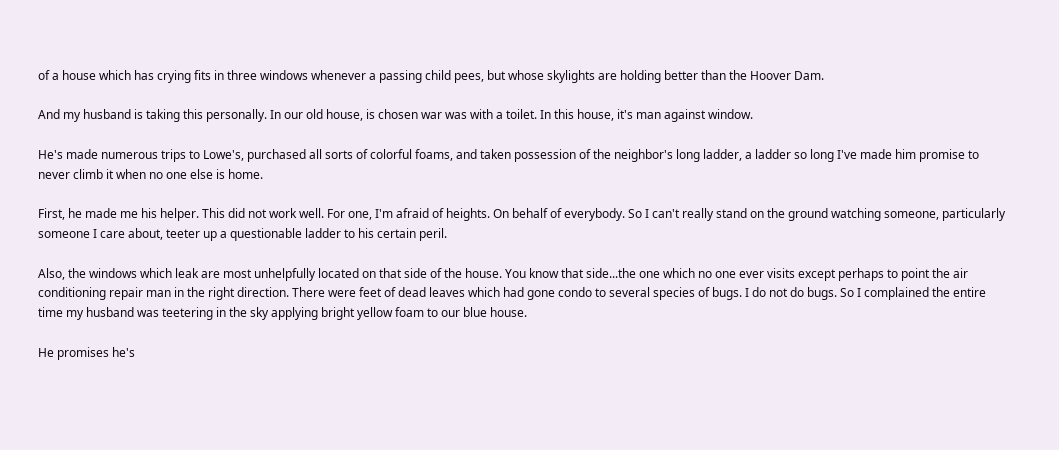of a house which has crying fits in three windows whenever a passing child pees, but whose skylights are holding better than the Hoover Dam.

And my husband is taking this personally. In our old house, is chosen war was with a toilet. In this house, it's man against window.

He's made numerous trips to Lowe's, purchased all sorts of colorful foams, and taken possession of the neighbor's long ladder, a ladder so long I've made him promise to never climb it when no one else is home.

First, he made me his helper. This did not work well. For one, I'm afraid of heights. On behalf of everybody. So I can't really stand on the ground watching someone, particularly someone I care about, teeter up a questionable ladder to his certain peril.

Also, the windows which leak are most unhelpfully located on that side of the house. You know that side...the one which no one ever visits except perhaps to point the air conditioning repair man in the right direction. There were feet of dead leaves which had gone condo to several species of bugs. I do not do bugs. So I complained the entire time my husband was teetering in the sky applying bright yellow foam to our blue house.

He promises he's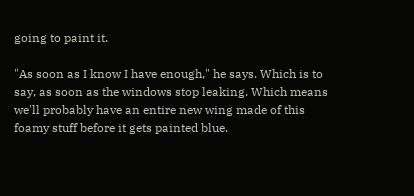going to paint it.

"As soon as I know I have enough," he says. Which is to say, as soon as the windows stop leaking. Which means we'll probably have an entire new wing made of this foamy stuff before it gets painted blue.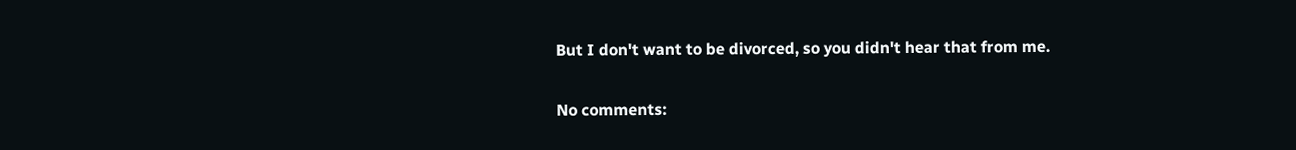But I don't want to be divorced, so you didn't hear that from me.

No comments: